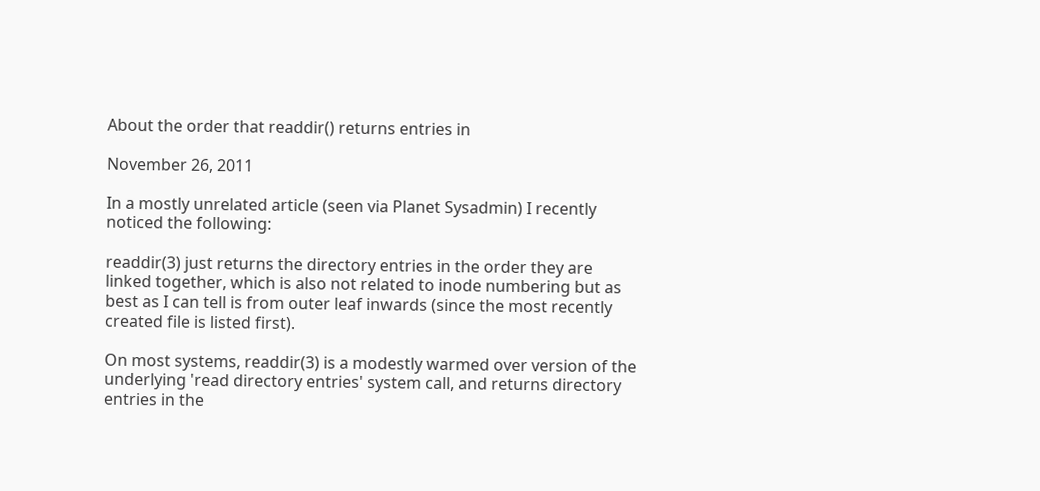About the order that readdir() returns entries in

November 26, 2011

In a mostly unrelated article (seen via Planet Sysadmin) I recently noticed the following:

readdir(3) just returns the directory entries in the order they are linked together, which is also not related to inode numbering but as best as I can tell is from outer leaf inwards (since the most recently created file is listed first).

On most systems, readdir(3) is a modestly warmed over version of the underlying 'read directory entries' system call, and returns directory entries in the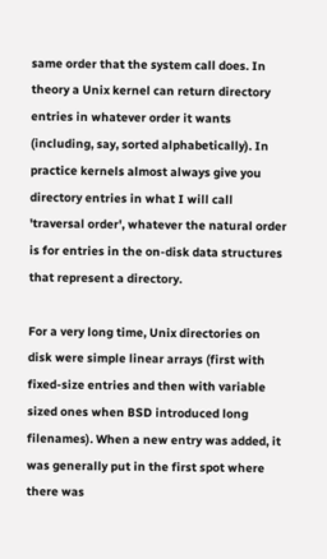same order that the system call does. In theory a Unix kernel can return directory entries in whatever order it wants (including, say, sorted alphabetically). In practice kernels almost always give you directory entries in what I will call 'traversal order', whatever the natural order is for entries in the on-disk data structures that represent a directory.

For a very long time, Unix directories on disk were simple linear arrays (first with fixed-size entries and then with variable sized ones when BSD introduced long filenames). When a new entry was added, it was generally put in the first spot where there was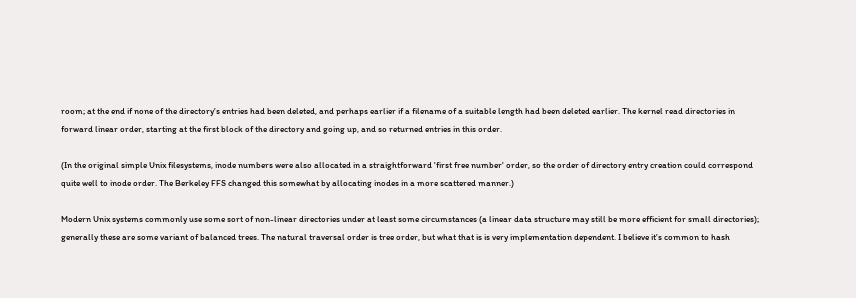room; at the end if none of the directory's entries had been deleted, and perhaps earlier if a filename of a suitable length had been deleted earlier. The kernel read directories in forward linear order, starting at the first block of the directory and going up, and so returned entries in this order.

(In the original simple Unix filesystems, inode numbers were also allocated in a straightforward 'first free number' order, so the order of directory entry creation could correspond quite well to inode order. The Berkeley FFS changed this somewhat by allocating inodes in a more scattered manner.)

Modern Unix systems commonly use some sort of non-linear directories under at least some circumstances (a linear data structure may still be more efficient for small directories); generally these are some variant of balanced trees. The natural traversal order is tree order, but what that is is very implementation dependent. I believe it's common to hash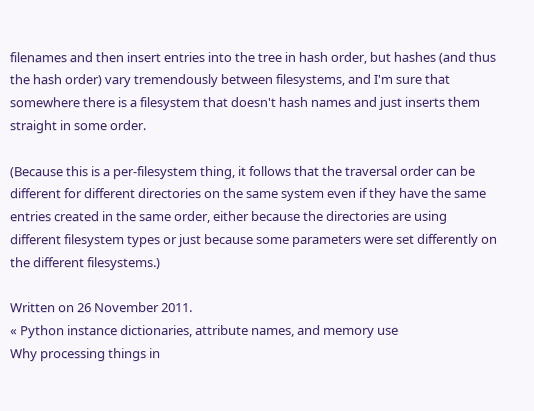filenames and then insert entries into the tree in hash order, but hashes (and thus the hash order) vary tremendously between filesystems, and I'm sure that somewhere there is a filesystem that doesn't hash names and just inserts them straight in some order.

(Because this is a per-filesystem thing, it follows that the traversal order can be different for different directories on the same system even if they have the same entries created in the same order, either because the directories are using different filesystem types or just because some parameters were set differently on the different filesystems.)

Written on 26 November 2011.
« Python instance dictionaries, attribute names, and memory use
Why processing things in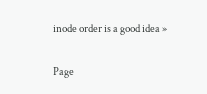inode order is a good idea »

Page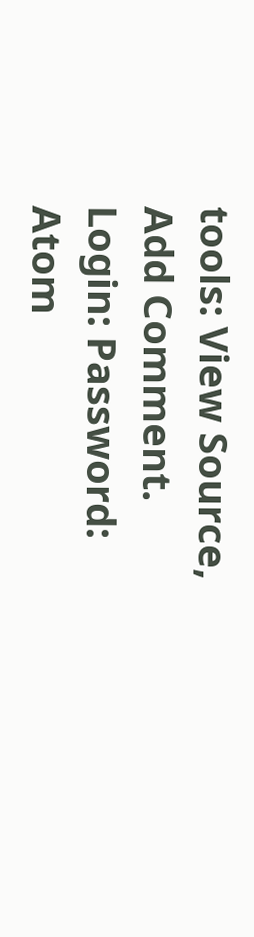tools: View Source, Add Comment.
Login: Password:
Atom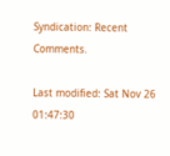Syndication: Recent Comments.

Last modified: Sat Nov 26 01:47:30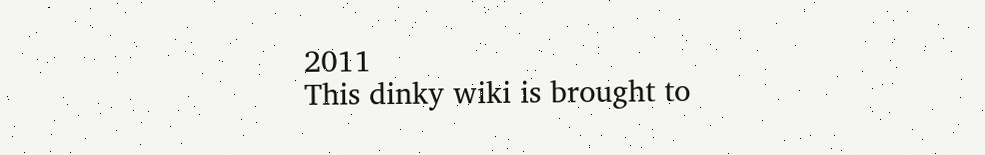2011
This dinky wiki is brought to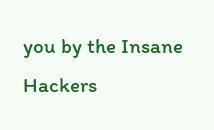you by the Insane Hackers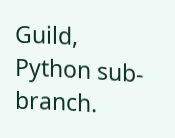Guild, Python sub-branch.